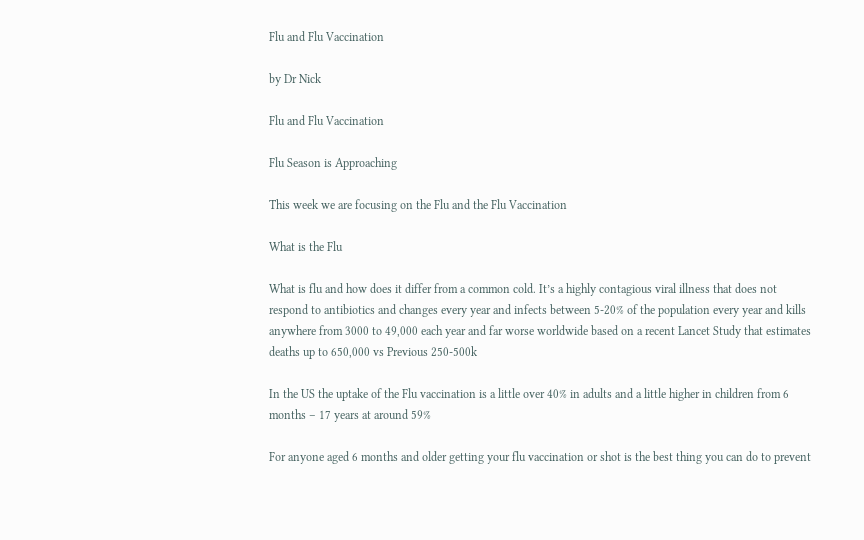Flu and Flu Vaccination

by Dr Nick

Flu and Flu Vaccination

Flu Season is Approaching

This week we are focusing on the Flu and the Flu Vaccination

What is the Flu

What is flu and how does it differ from a common cold. It’s a highly contagious viral illness that does not respond to antibiotics and changes every year and infects between 5-20% of the population every year and kills anywhere from 3000 to 49,000 each year and far worse worldwide based on a recent Lancet Study that estimates deaths up to 650,000 vs Previous 250-500k

In the US the uptake of the Flu vaccination is a little over 40% in adults and a little higher in children from 6 months – 17 years at around 59%

For anyone aged 6 months and older getting your flu vaccination or shot is the best thing you can do to prevent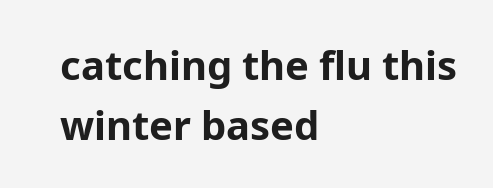catching the flu this winter based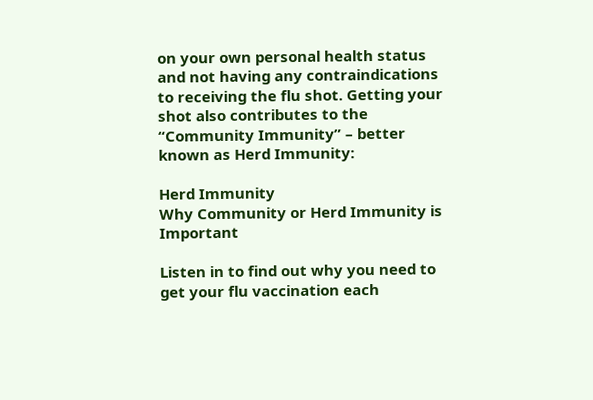on your own personal health status and not having any contraindications to receiving the flu shot. Getting your  shot also contributes to the “Community Immunity” – better known as Herd Immunity:

Herd Immunity
Why Community or Herd Immunity is Important

Listen in to find out why you need to get your flu vaccination each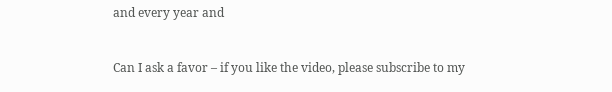and every year and


Can I ask a favor – if you like the video, please subscribe to my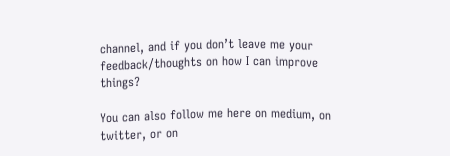channel, and if you don’t leave me your feedback/thoughts on how I can improve things?

You can also follow me here on medium, on twitter, or on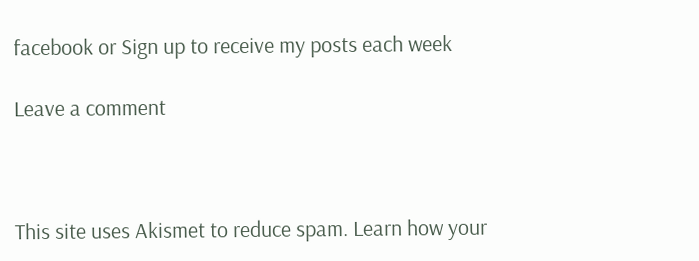facebook or Sign up to receive my posts each week

Leave a comment



This site uses Akismet to reduce spam. Learn how your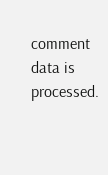comment data is processed.